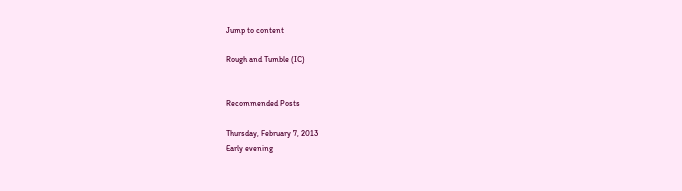Jump to content

Rough and Tumble (IC)


Recommended Posts

Thursday, February 7, 2013
Early evening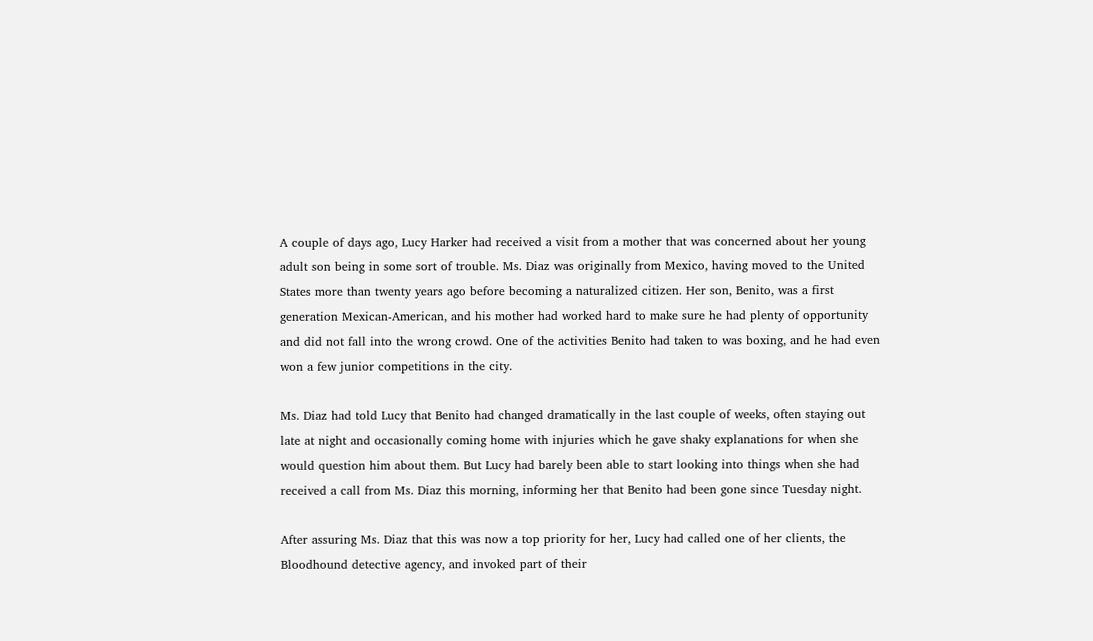A couple of days ago, Lucy Harker had received a visit from a mother that was concerned about her young adult son being in some sort of trouble. Ms. Diaz was originally from Mexico, having moved to the United States more than twenty years ago before becoming a naturalized citizen. Her son, Benito, was a first generation Mexican-American, and his mother had worked hard to make sure he had plenty of opportunity and did not fall into the wrong crowd. One of the activities Benito had taken to was boxing, and he had even won a few junior competitions in the city.

Ms. Diaz had told Lucy that Benito had changed dramatically in the last couple of weeks, often staying out late at night and occasionally coming home with injuries which he gave shaky explanations for when she would question him about them. But Lucy had barely been able to start looking into things when she had received a call from Ms. Diaz this morning, informing her that Benito had been gone since Tuesday night.

After assuring Ms. Diaz that this was now a top priority for her, Lucy had called one of her clients, the Bloodhound detective agency, and invoked part of their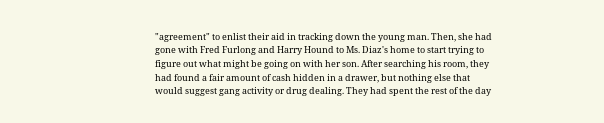"agreement" to enlist their aid in tracking down the young man. Then, she had gone with Fred Furlong and Harry Hound to Ms. Diaz's home to start trying to figure out what might be going on with her son. After searching his room, they had found a fair amount of cash hidden in a drawer, but nothing else that would suggest gang activity or drug dealing. They had spent the rest of the day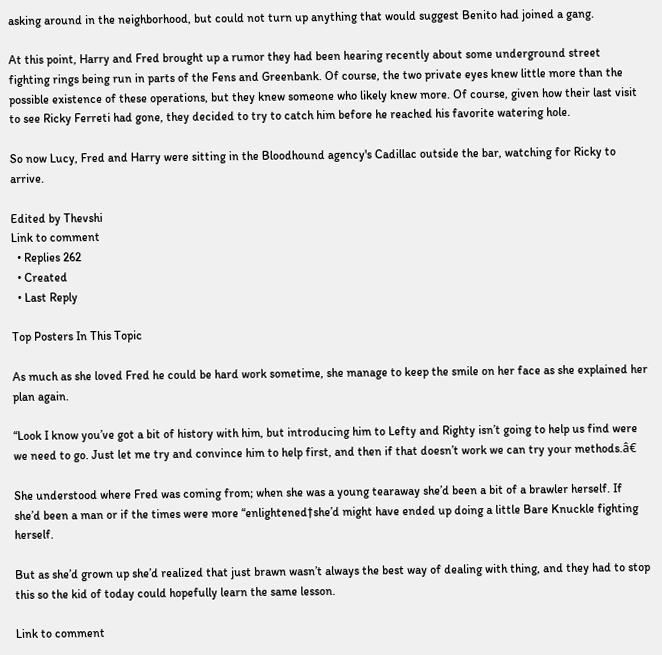asking around in the neighborhood, but could not turn up anything that would suggest Benito had joined a gang.

At this point, Harry and Fred brought up a rumor they had been hearing recently about some underground street fighting rings being run in parts of the Fens and Greenbank. Of course, the two private eyes knew little more than the possible existence of these operations, but they knew someone who likely knew more. Of course, given how their last visit to see Ricky Ferreti had gone, they decided to try to catch him before he reached his favorite watering hole.

So now Lucy, Fred and Harry were sitting in the Bloodhound agency's Cadillac outside the bar, watching for Ricky to arrive.

Edited by Thevshi
Link to comment
  • Replies 262
  • Created
  • Last Reply

Top Posters In This Topic

As much as she loved Fred he could be hard work sometime, she manage to keep the smile on her face as she explained her plan again.

“Look I know you’ve got a bit of history with him, but introducing him to Lefty and Righty isn’t going to help us find were we need to go. Just let me try and convince him to help first, and then if that doesn’t work we can try your methods.â€

She understood where Fred was coming from; when she was a young tearaway she’d been a bit of a brawler herself. If she’d been a man or if the times were more “enlightened†she’d might have ended up doing a little Bare Knuckle fighting herself.

But as she’d grown up she’d realized that just brawn wasn’t always the best way of dealing with thing, and they had to stop this so the kid of today could hopefully learn the same lesson.

Link to comment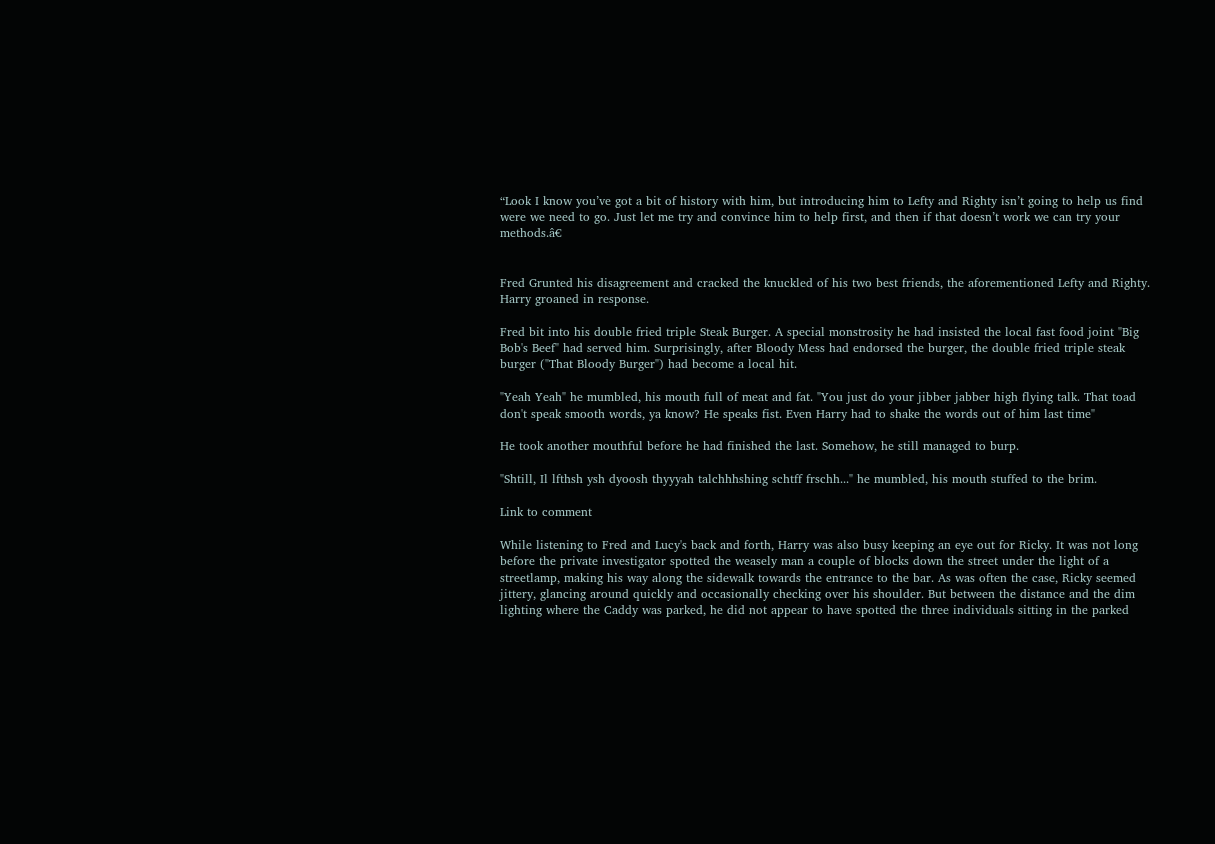“Look I know you’ve got a bit of history with him, but introducing him to Lefty and Righty isn’t going to help us find were we need to go. Just let me try and convince him to help first, and then if that doesn’t work we can try your methods.â€


Fred Grunted his disagreement and cracked the knuckled of his two best friends, the aforementioned Lefty and Righty. Harry groaned in response.

Fred bit into his double fried triple Steak Burger. A special monstrosity he had insisted the local fast food joint "Big Bob's Beef" had served him. Surprisingly, after Bloody Mess had endorsed the burger, the double fried triple steak burger ("That Bloody Burger") had become a local hit.

"Yeah Yeah" he mumbled, his mouth full of meat and fat. "You just do your jibber jabber high flying talk. That toad don't speak smooth words, ya know? He speaks fist. Even Harry had to shake the words out of him last time"

He took another mouthful before he had finished the last. Somehow, he still managed to burp.

"Shtill, Il lfthsh ysh dyoosh thyyyah talchhhshing schtff frschh..." he mumbled, his mouth stuffed to the brim.

Link to comment

While listening to Fred and Lucy's back and forth, Harry was also busy keeping an eye out for Ricky. It was not long before the private investigator spotted the weasely man a couple of blocks down the street under the light of a streetlamp, making his way along the sidewalk towards the entrance to the bar. As was often the case, Ricky seemed jittery, glancing around quickly and occasionally checking over his shoulder. But between the distance and the dim lighting where the Caddy was parked, he did not appear to have spotted the three individuals sitting in the parked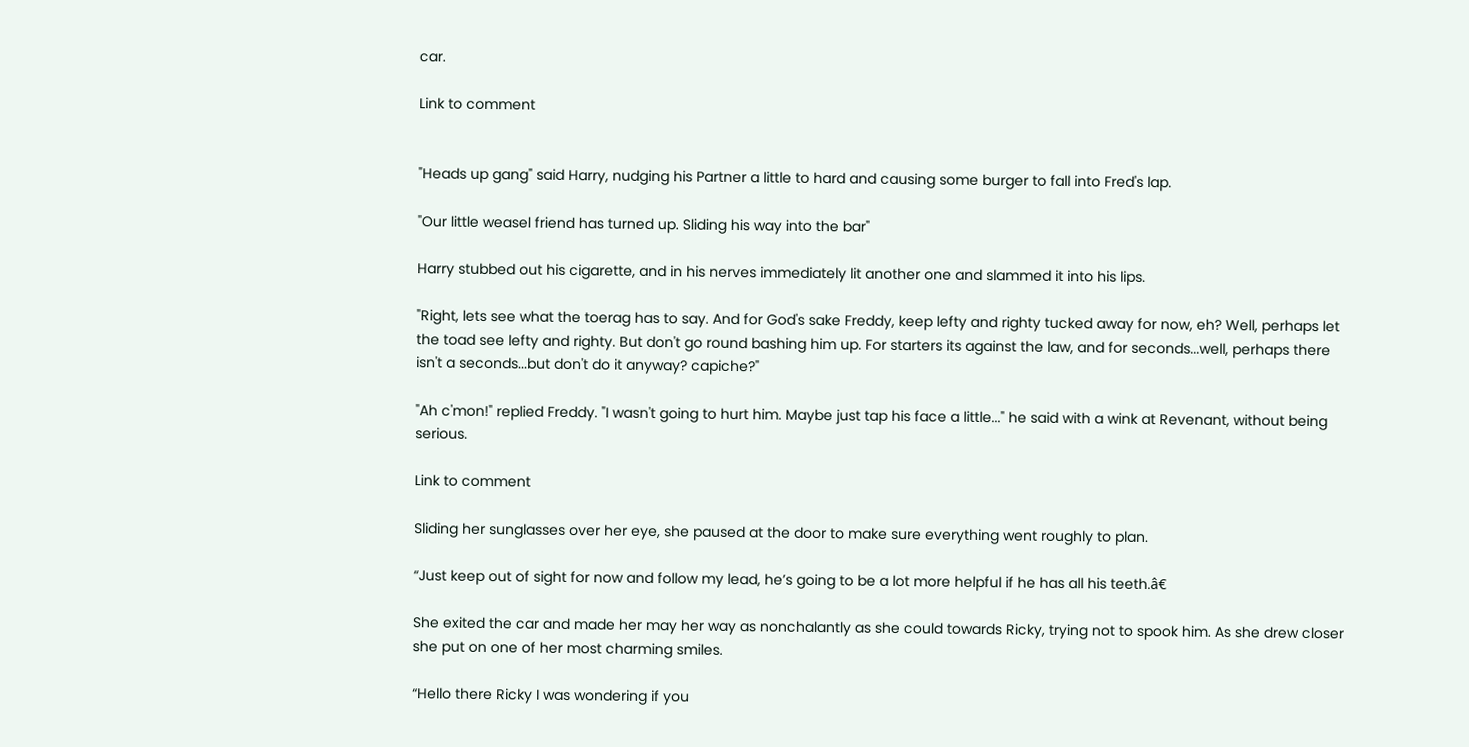car.

Link to comment


"Heads up gang" said Harry, nudging his Partner a little to hard and causing some burger to fall into Fred's lap.

"Our little weasel friend has turned up. Sliding his way into the bar"

Harry stubbed out his cigarette, and in his nerves immediately lit another one and slammed it into his lips.

"Right, lets see what the toerag has to say. And for God's sake Freddy, keep lefty and righty tucked away for now, eh? Well, perhaps let the toad see lefty and righty. But don't go round bashing him up. For starters its against the law, and for seconds...well, perhaps there isn't a seconds...but don't do it anyway? capiche?"

"Ah c'mon!" replied Freddy. "I wasn't going to hurt him. Maybe just tap his face a little..." he said with a wink at Revenant, without being serious.

Link to comment

Sliding her sunglasses over her eye, she paused at the door to make sure everything went roughly to plan.

“Just keep out of sight for now and follow my lead, he’s going to be a lot more helpful if he has all his teeth.â€

She exited the car and made her may her way as nonchalantly as she could towards Ricky, trying not to spook him. As she drew closer she put on one of her most charming smiles.

“Hello there Ricky I was wondering if you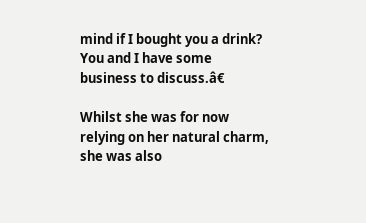mind if I bought you a drink? You and I have some business to discuss.â€

Whilst she was for now relying on her natural charm, she was also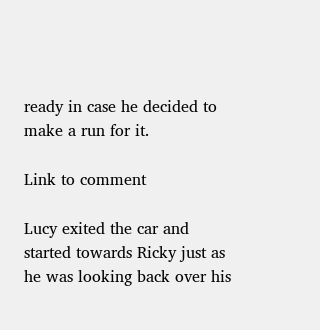ready in case he decided to make a run for it.

Link to comment

Lucy exited the car and started towards Ricky just as he was looking back over his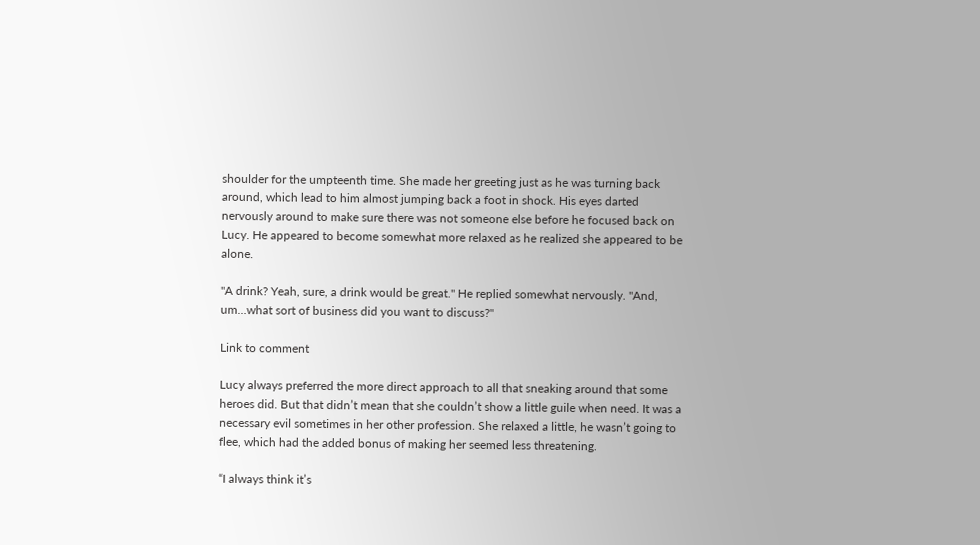shoulder for the umpteenth time. She made her greeting just as he was turning back around, which lead to him almost jumping back a foot in shock. His eyes darted nervously around to make sure there was not someone else before he focused back on Lucy. He appeared to become somewhat more relaxed as he realized she appeared to be alone.

"A drink? Yeah, sure, a drink would be great." He replied somewhat nervously. "And, um…what sort of business did you want to discuss?"

Link to comment

Lucy always preferred the more direct approach to all that sneaking around that some heroes did. But that didn’t mean that she couldn’t show a little guile when need. It was a necessary evil sometimes in her other profession. She relaxed a little, he wasn’t going to flee, which had the added bonus of making her seemed less threatening.

“I always think it’s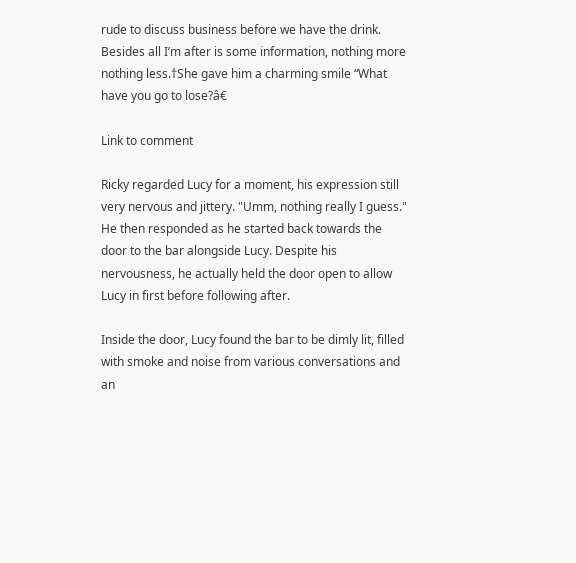rude to discuss business before we have the drink. Besides all I’m after is some information, nothing more nothing less.†She gave him a charming smile “What have you go to lose?â€

Link to comment

Ricky regarded Lucy for a moment, his expression still very nervous and jittery. "Umm, nothing really I guess." He then responded as he started back towards the door to the bar alongside Lucy. Despite his nervousness, he actually held the door open to allow Lucy in first before following after.

Inside the door, Lucy found the bar to be dimly lit, filled with smoke and noise from various conversations and an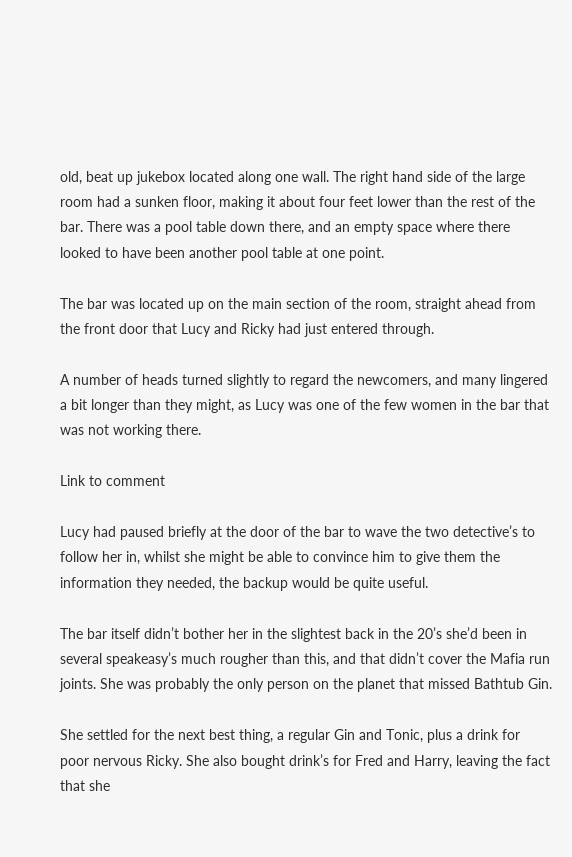old, beat up jukebox located along one wall. The right hand side of the large room had a sunken floor, making it about four feet lower than the rest of the bar. There was a pool table down there, and an empty space where there looked to have been another pool table at one point.

The bar was located up on the main section of the room, straight ahead from the front door that Lucy and Ricky had just entered through.

A number of heads turned slightly to regard the newcomers, and many lingered a bit longer than they might, as Lucy was one of the few women in the bar that was not working there.

Link to comment

Lucy had paused briefly at the door of the bar to wave the two detective’s to follow her in, whilst she might be able to convince him to give them the information they needed, the backup would be quite useful.

The bar itself didn’t bother her in the slightest back in the 20’s she’d been in several speakeasy’s much rougher than this, and that didn’t cover the Mafia run joints. She was probably the only person on the planet that missed Bathtub Gin.

She settled for the next best thing, a regular Gin and Tonic, plus a drink for poor nervous Ricky. She also bought drink’s for Fred and Harry, leaving the fact that she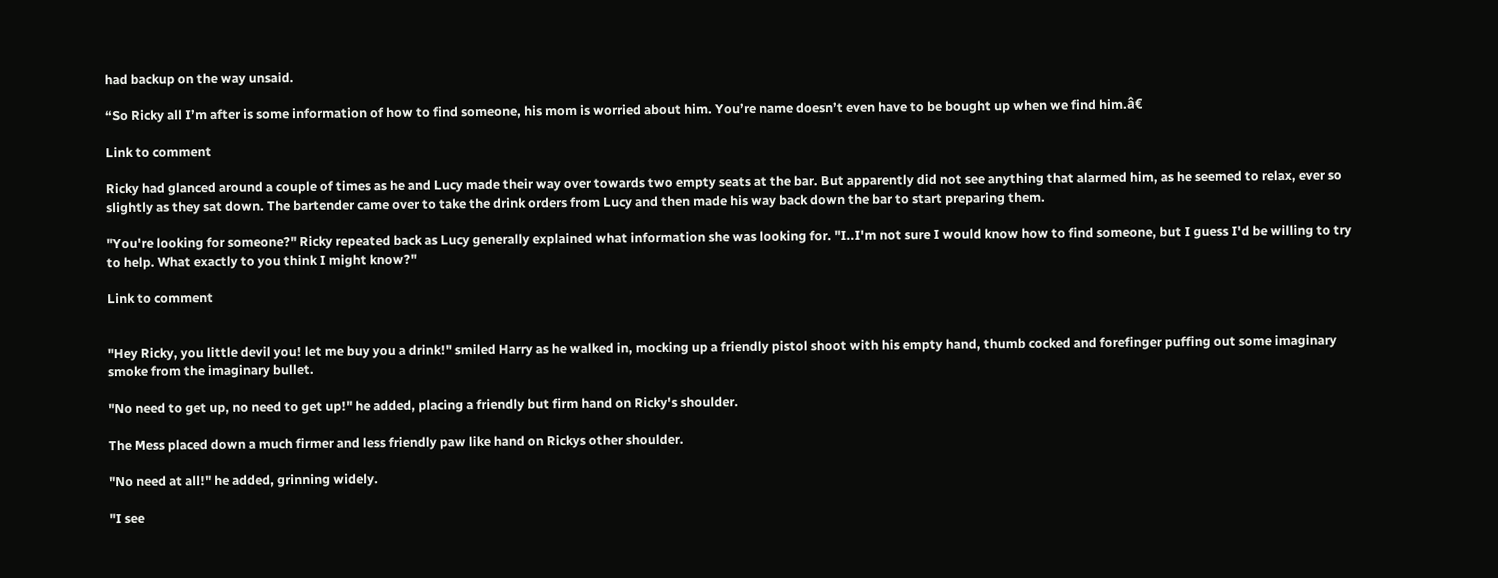had backup on the way unsaid.

“So Ricky all I’m after is some information of how to find someone, his mom is worried about him. You’re name doesn’t even have to be bought up when we find him.â€

Link to comment

Ricky had glanced around a couple of times as he and Lucy made their way over towards two empty seats at the bar. But apparently did not see anything that alarmed him, as he seemed to relax, ever so slightly as they sat down. The bartender came over to take the drink orders from Lucy and then made his way back down the bar to start preparing them.

"You're looking for someone?" Ricky repeated back as Lucy generally explained what information she was looking for. "I..I'm not sure I would know how to find someone, but I guess I'd be willing to try to help. What exactly to you think I might know?"

Link to comment


"Hey Ricky, you little devil you! let me buy you a drink!" smiled Harry as he walked in, mocking up a friendly pistol shoot with his empty hand, thumb cocked and forefinger puffing out some imaginary smoke from the imaginary bullet.

"No need to get up, no need to get up!" he added, placing a friendly but firm hand on Ricky's shoulder.

The Mess placed down a much firmer and less friendly paw like hand on Rickys other shoulder.

"No need at all!" he added, grinning widely.

"I see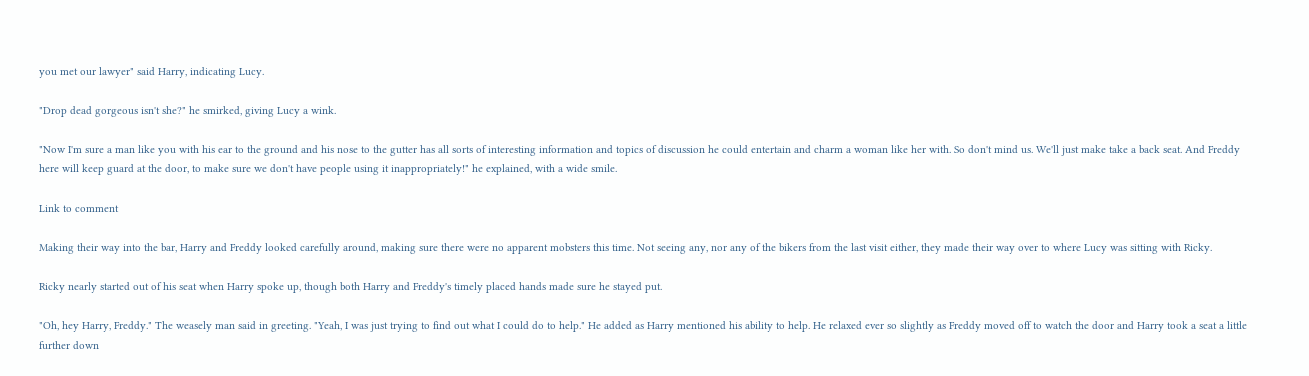you met our lawyer" said Harry, indicating Lucy.

"Drop dead gorgeous isn't she?" he smirked, giving Lucy a wink.

"Now I'm sure a man like you with his ear to the ground and his nose to the gutter has all sorts of interesting information and topics of discussion he could entertain and charm a woman like her with. So don't mind us. We'll just make take a back seat. And Freddy here will keep guard at the door, to make sure we don't have people using it inappropriately!" he explained, with a wide smile.

Link to comment

Making their way into the bar, Harry and Freddy looked carefully around, making sure there were no apparent mobsters this time. Not seeing any, nor any of the bikers from the last visit either, they made their way over to where Lucy was sitting with Ricky.

Ricky nearly started out of his seat when Harry spoke up, though both Harry and Freddy's timely placed hands made sure he stayed put.

"Oh, hey Harry, Freddy." The weasely man said in greeting. "Yeah, I was just trying to find out what I could do to help." He added as Harry mentioned his ability to help. He relaxed ever so slightly as Freddy moved off to watch the door and Harry took a seat a little further down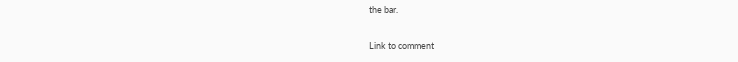the bar.

Link to comment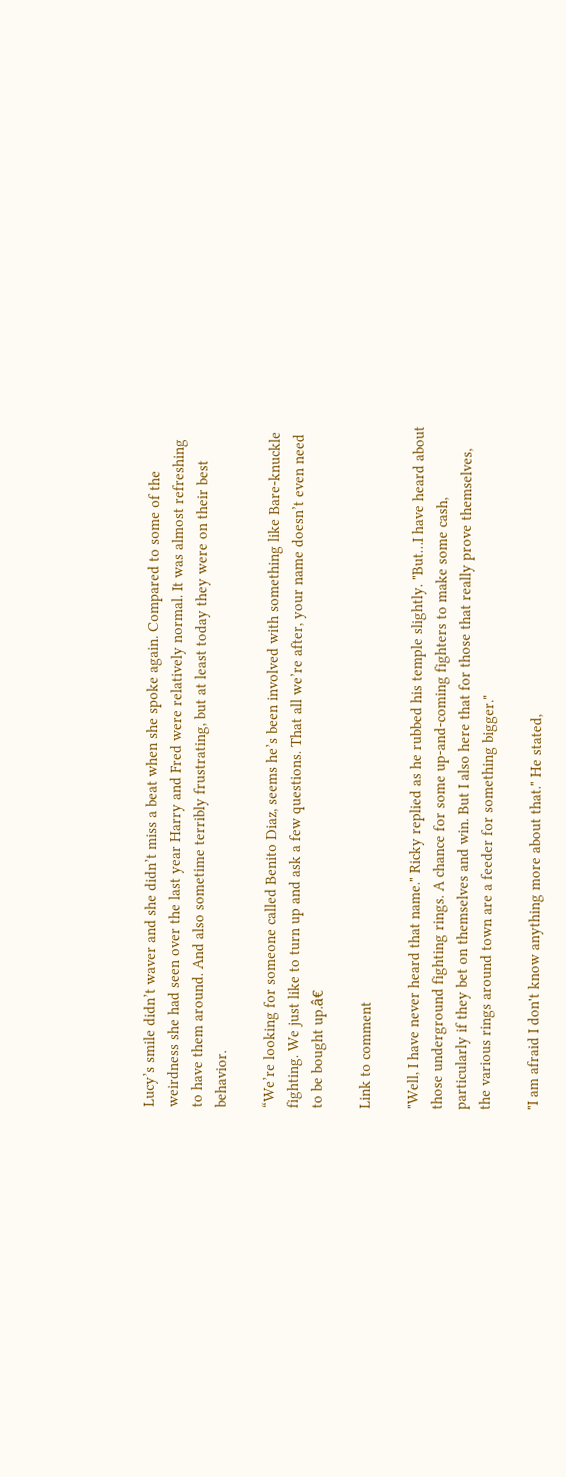Lucy’s smile didn’t waver and she didn’t miss a beat when she spoke again. Compared to some of the weirdness she had seen over the last year Harry and Fred were relatively normal. It was almost refreshing to have them around. And also sometime terribly frustrating, but at least today they were on their best behavior.

“We’re looking for someone called Benito Diaz, seems he’s been involved with something like Bare-knuckle fighting. We just like to turn up and ask a few questions. That all we’re after, your name doesn’t even need to be bought up.â€

Link to comment

"Well, I have never heard that name." Ricky replied as he rubbed his temple slightly. "But…I have heard about those underground fighting rings. A chance for some up-and-coming fighters to make some cash, particularly if they bet on themselves and win. But I also here that for those that really prove themselves, the various rings around town are a feeder for something bigger."

"I am afraid I don't know anything more about that." He stated,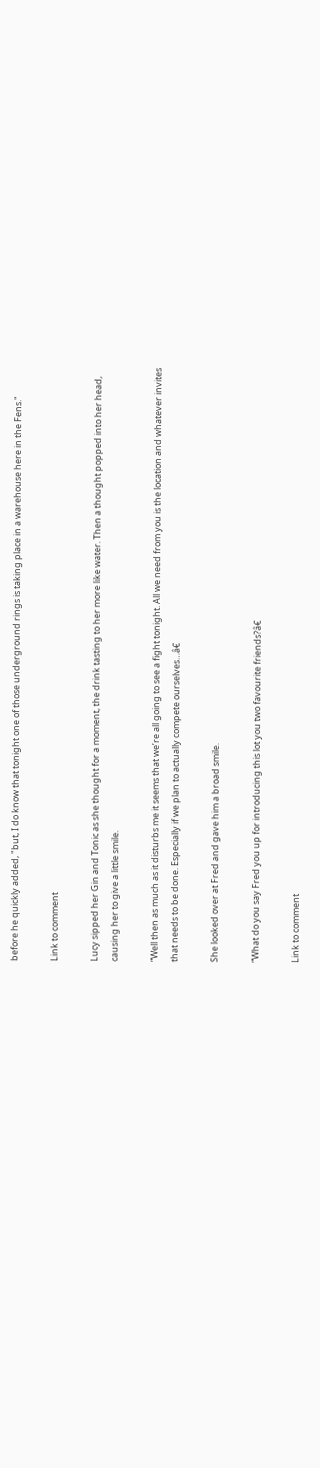before he quickly added, "but, I do know that tonight one of those underground rings is taking place in a warehouse here in the Fens."

Link to comment

Lucy sipped her Gin and Tonic as she thought for a moment, the drink tasting to her more like water. Then a thought popped into her head, causing her to give a little smile.

“Well then as much as it disturbs me it seems that we’re all going to see a fight tonight. All we need from you is the location and whatever invites that needs to be done. Especially if we plan to actually compete ourselves…â€

She looked over at Fred and gave him a broad smile.

“What do you say Fred you up for introducing this lot you two favourite friends?â€

Link to comment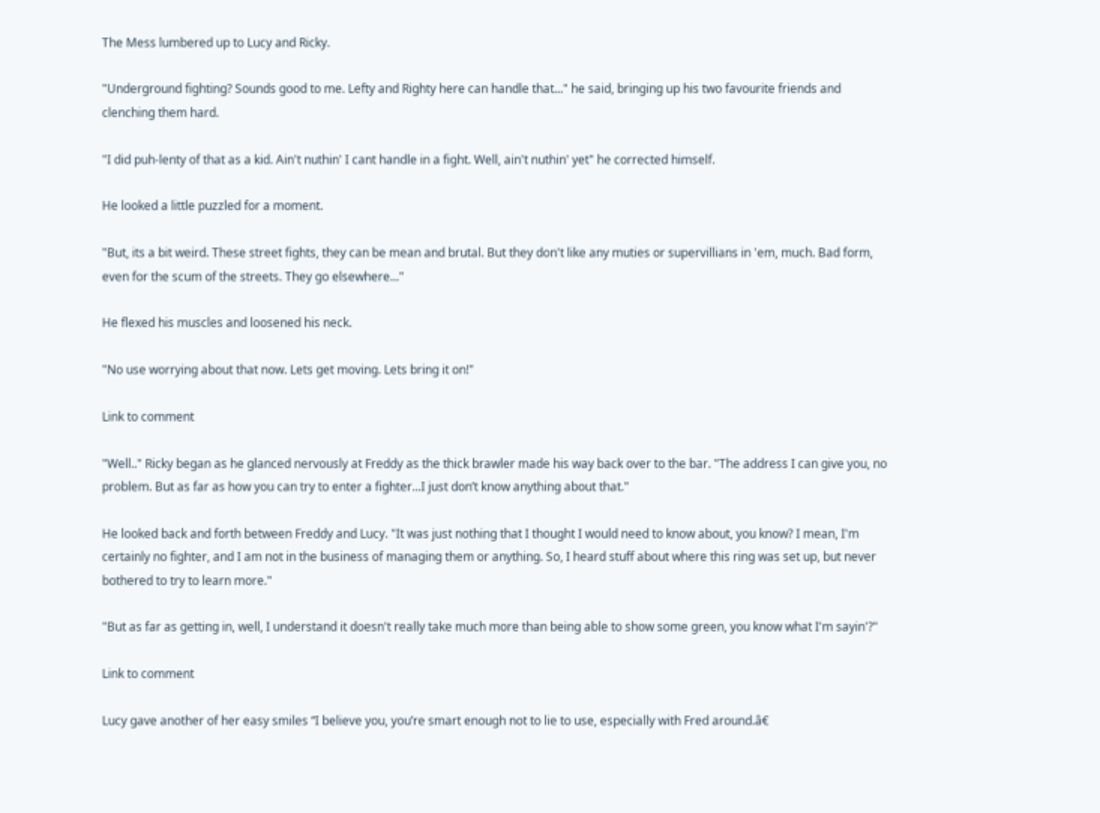The Mess lumbered up to Lucy and Ricky.

"Underground fighting? Sounds good to me. Lefty and Righty here can handle that..." he said, bringing up his two favourite friends and clenching them hard.

"I did puh-lenty of that as a kid. Ain't nuthin' I cant handle in a fight. Well, ain't nuthin' yet" he corrected himself.

He looked a little puzzled for a moment.

"But, its a bit weird. These street fights, they can be mean and brutal. But they don't like any muties or supervillians in 'em, much. Bad form, even for the scum of the streets. They go elsewhere..."

He flexed his muscles and loosened his neck.

"No use worrying about that now. Lets get moving. Lets bring it on!"

Link to comment

"Well.." Ricky began as he glanced nervously at Freddy as the thick brawler made his way back over to the bar. "The address I can give you, no problem. But as far as how you can try to enter a fighter...I just don’t know anything about that."

He looked back and forth between Freddy and Lucy. "It was just nothing that I thought I would need to know about, you know? I mean, I'm certainly no fighter, and I am not in the business of managing them or anything. So, I heard stuff about where this ring was set up, but never bothered to try to learn more."

"But as far as getting in, well, I understand it doesn't really take much more than being able to show some green, you know what I'm sayin'?"

Link to comment

Lucy gave another of her easy smiles “I believe you, you’re smart enough not to lie to use, especially with Fred around.â€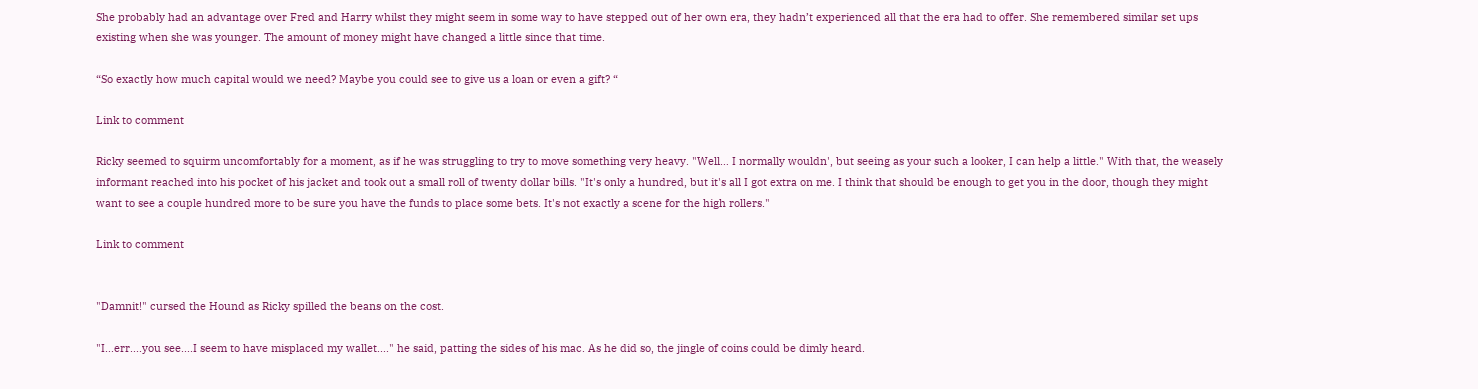She probably had an advantage over Fred and Harry whilst they might seem in some way to have stepped out of her own era, they hadn’t experienced all that the era had to offer. She remembered similar set ups existing when she was younger. The amount of money might have changed a little since that time.

“So exactly how much capital would we need? Maybe you could see to give us a loan or even a gift? “

Link to comment

Ricky seemed to squirm uncomfortably for a moment, as if he was struggling to try to move something very heavy. "Well… I normally wouldn', but seeing as your such a looker, I can help a little." With that, the weasely informant reached into his pocket of his jacket and took out a small roll of twenty dollar bills. "It's only a hundred, but it's all I got extra on me. I think that should be enough to get you in the door, though they might want to see a couple hundred more to be sure you have the funds to place some bets. It's not exactly a scene for the high rollers."

Link to comment


"Damnit!" cursed the Hound as Ricky spilled the beans on the cost.

"I...err....you see....I seem to have misplaced my wallet...." he said, patting the sides of his mac. As he did so, the jingle of coins could be dimly heard.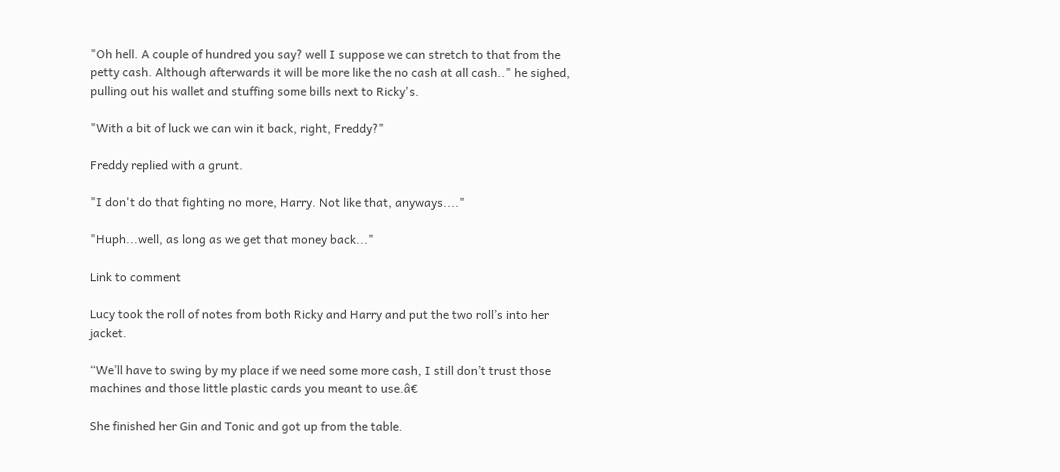"Oh hell. A couple of hundred you say? well I suppose we can stretch to that from the petty cash. Although afterwards it will be more like the no cash at all cash.." he sighed, pulling out his wallet and stuffing some bills next to Ricky's.

"With a bit of luck we can win it back, right, Freddy?"

Freddy replied with a grunt.

"I don't do that fighting no more, Harry. Not like that, anyways...."

"Huph...well, as long as we get that money back..."

Link to comment

Lucy took the roll of notes from both Ricky and Harry and put the two roll’s into her jacket.

“We’ll have to swing by my place if we need some more cash, I still don’t trust those machines and those little plastic cards you meant to use.â€

She finished her Gin and Tonic and got up from the table.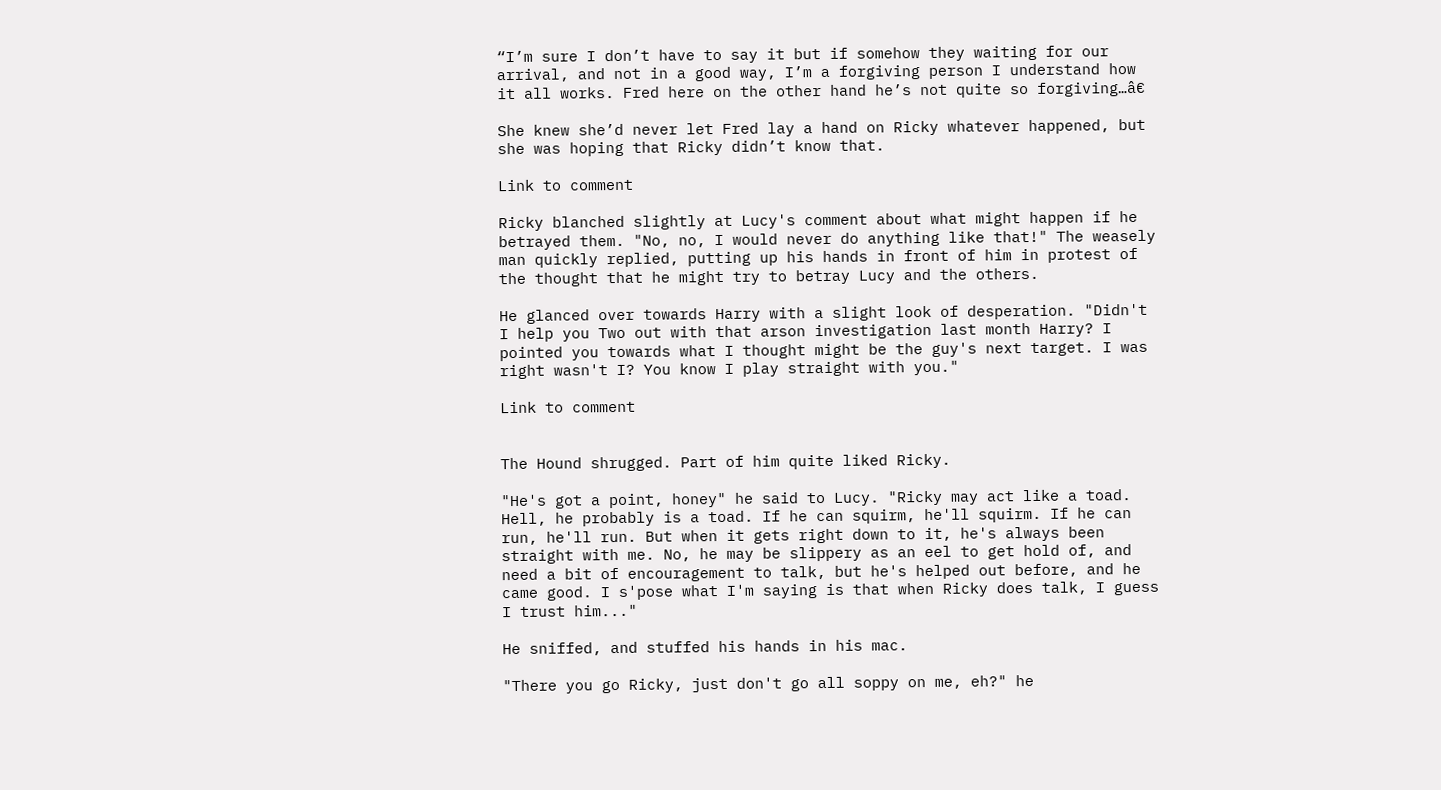“I’m sure I don’t have to say it but if somehow they waiting for our arrival, and not in a good way, I’m a forgiving person I understand how it all works. Fred here on the other hand he’s not quite so forgiving…â€

She knew she’d never let Fred lay a hand on Ricky whatever happened, but she was hoping that Ricky didn’t know that.

Link to comment

Ricky blanched slightly at Lucy's comment about what might happen if he betrayed them. "No, no, I would never do anything like that!" The weasely man quickly replied, putting up his hands in front of him in protest of the thought that he might try to betray Lucy and the others.

He glanced over towards Harry with a slight look of desperation. "Didn't I help you Two out with that arson investigation last month Harry? I pointed you towards what I thought might be the guy's next target. I was right wasn't I? You know I play straight with you."

Link to comment


The Hound shrugged. Part of him quite liked Ricky.

"He's got a point, honey" he said to Lucy. "Ricky may act like a toad. Hell, he probably is a toad. If he can squirm, he'll squirm. If he can run, he'll run. But when it gets right down to it, he's always been straight with me. No, he may be slippery as an eel to get hold of, and need a bit of encouragement to talk, but he's helped out before, and he came good. I s'pose what I'm saying is that when Ricky does talk, I guess I trust him..."

He sniffed, and stuffed his hands in his mac.

"There you go Ricky, just don't go all soppy on me, eh?" he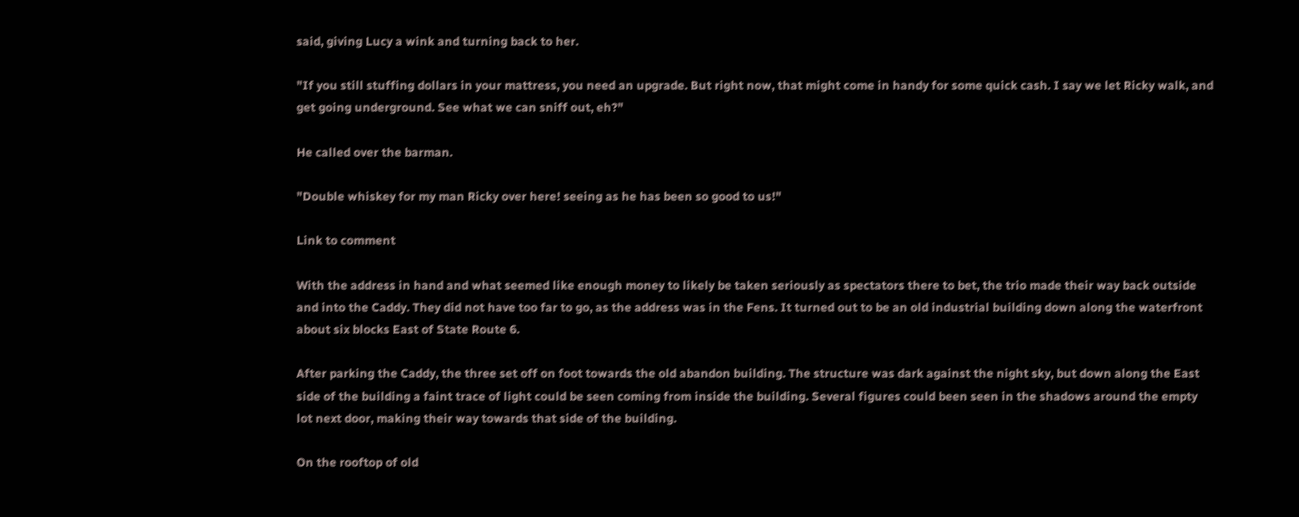said, giving Lucy a wink and turning back to her.

"If you still stuffing dollars in your mattress, you need an upgrade. But right now, that might come in handy for some quick cash. I say we let Ricky walk, and get going underground. See what we can sniff out, eh?"

He called over the barman.

"Double whiskey for my man Ricky over here! seeing as he has been so good to us!"

Link to comment

With the address in hand and what seemed like enough money to likely be taken seriously as spectators there to bet, the trio made their way back outside and into the Caddy. They did not have too far to go, as the address was in the Fens. It turned out to be an old industrial building down along the waterfront about six blocks East of State Route 6.

After parking the Caddy, the three set off on foot towards the old abandon building. The structure was dark against the night sky, but down along the East side of the building a faint trace of light could be seen coming from inside the building. Several figures could been seen in the shadows around the empty lot next door, making their way towards that side of the building.

On the rooftop of old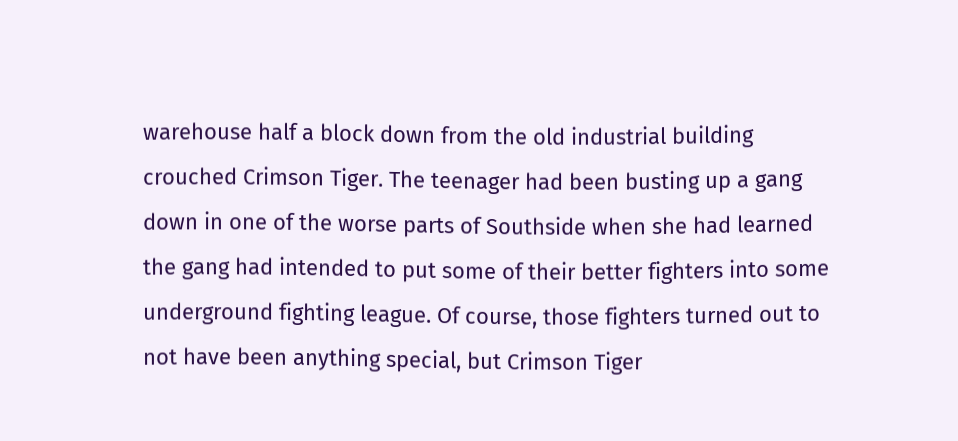warehouse half a block down from the old industrial building crouched Crimson Tiger. The teenager had been busting up a gang down in one of the worse parts of Southside when she had learned the gang had intended to put some of their better fighters into some underground fighting league. Of course, those fighters turned out to not have been anything special, but Crimson Tiger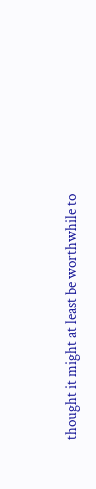thought it might at least be worthwhile to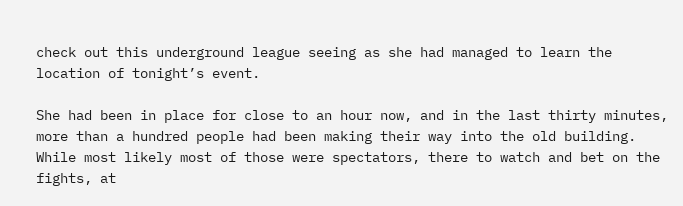check out this underground league seeing as she had managed to learn the location of tonight’s event.

She had been in place for close to an hour now, and in the last thirty minutes, more than a hundred people had been making their way into the old building. While most likely most of those were spectators, there to watch and bet on the fights, at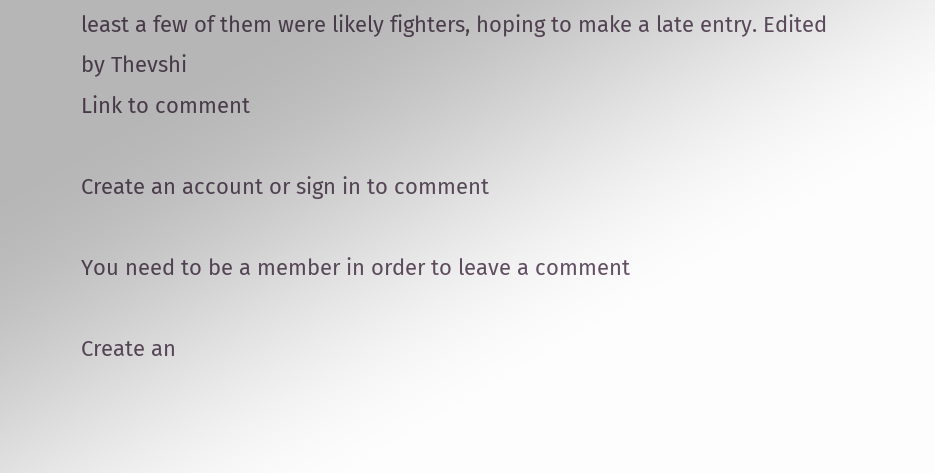least a few of them were likely fighters, hoping to make a late entry. Edited by Thevshi
Link to comment

Create an account or sign in to comment

You need to be a member in order to leave a comment

Create an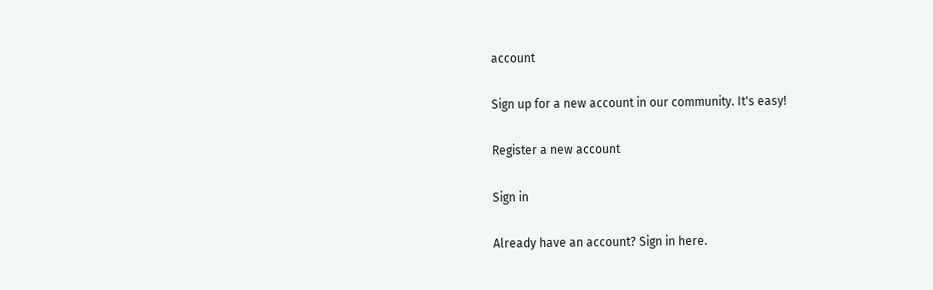account

Sign up for a new account in our community. It's easy!

Register a new account

Sign in

Already have an account? Sign in here.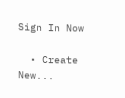Sign In Now

  • Create New...